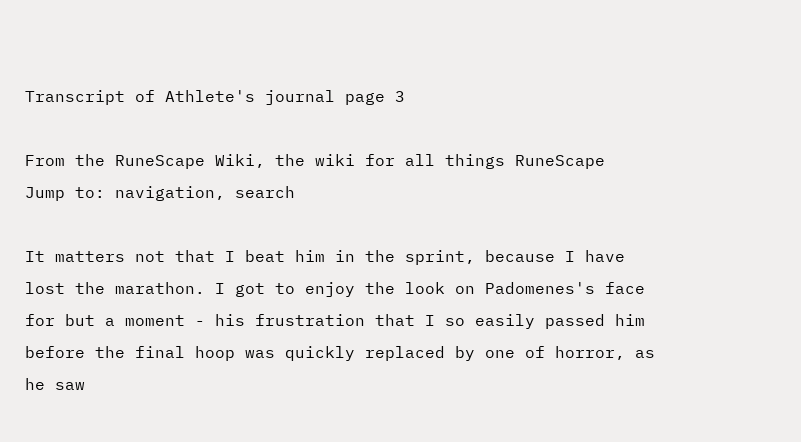Transcript of Athlete's journal page 3

From the RuneScape Wiki, the wiki for all things RuneScape
Jump to: navigation, search

It matters not that I beat him in the sprint, because I have lost the marathon. I got to enjoy the look on Padomenes's face for but a moment - his frustration that I so easily passed him before the final hoop was quickly replaced by one of horror, as he saw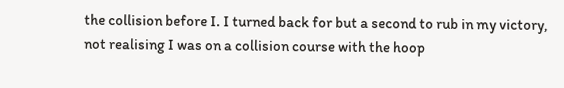the collision before I. I turned back for but a second to rub in my victory, not realising I was on a collision course with the hoop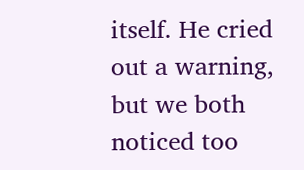itself. He cried out a warning, but we both noticed too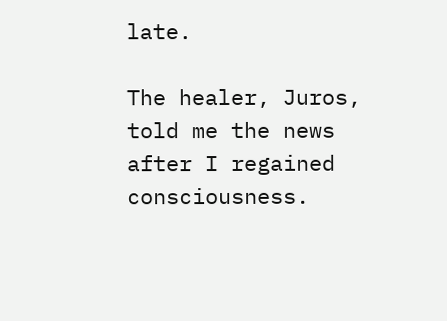late.

The healer, Juros, told me the news after I regained consciousness.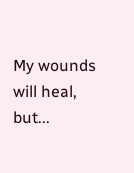My wounds will heal, but...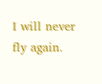I will never fly again.